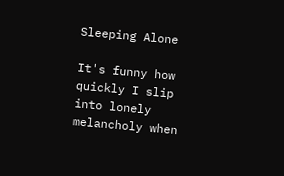Sleeping Alone

It's funny how quickly I slip into lonely melancholy when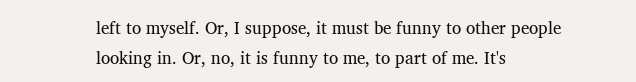left to myself. Or, I suppose, it must be funny to other people looking in. Or, no, it is funny to me, to part of me. It's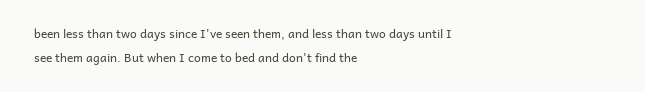been less than two days since I've seen them, and less than two days until I see them again. But when I come to bed and don't find the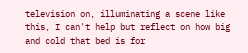television on, illuminating a scene like this, I can't help but reflect on how big and cold that bed is for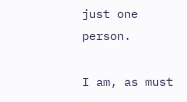just one person.

I am, as must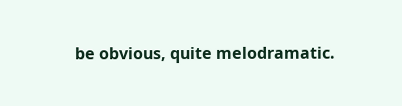be obvious, quite melodramatic.